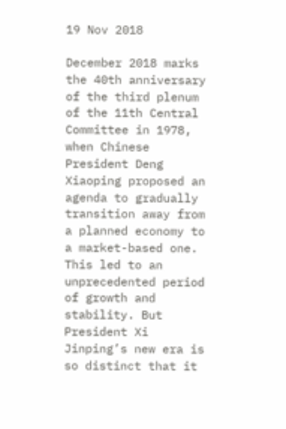19 Nov 2018

December 2018 marks the 40th anniversary of the third plenum of the 11th Central Committee in 1978, when Chinese President Deng Xiaoping proposed an agenda to gradually transition away from a planned economy to a market-based one. This led to an unprecedented period of growth and stability. But President Xi Jinping’s new era is so distinct that it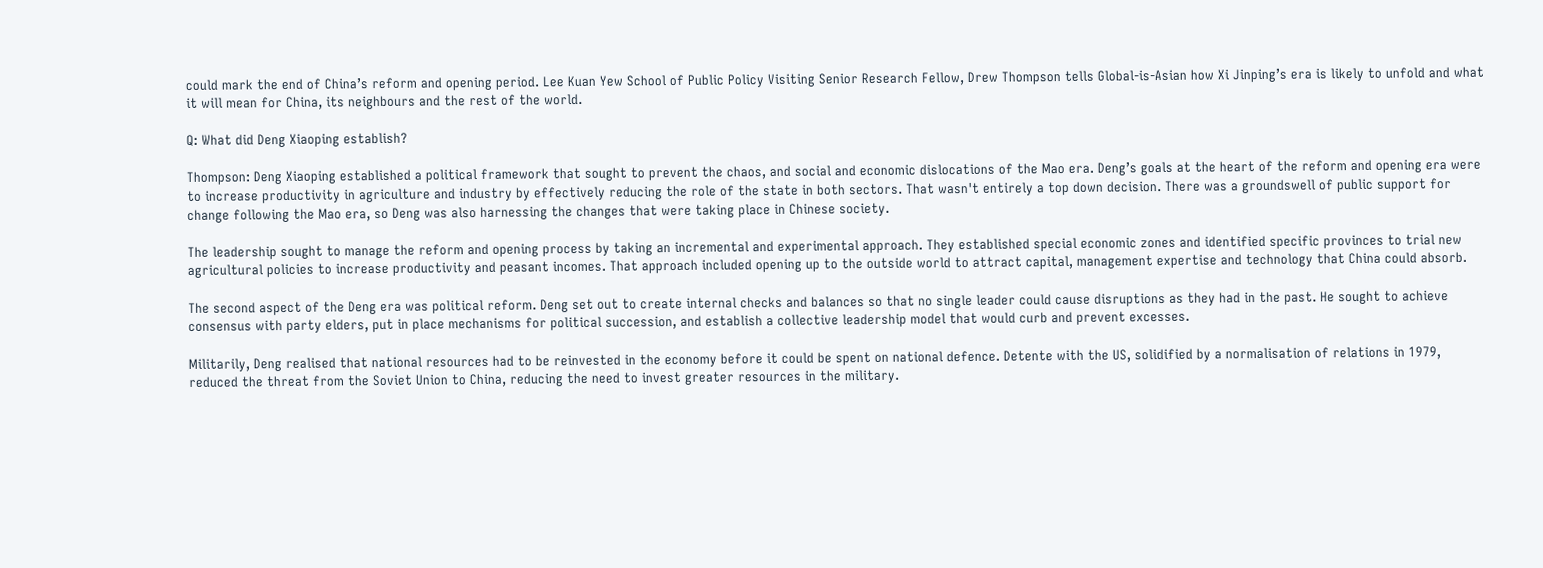could mark the end of China’s reform and opening period. Lee Kuan Yew School of Public Policy Visiting Senior Research Fellow, Drew Thompson tells Global-is-Asian how Xi Jinping’s era is likely to unfold and what it will mean for China, its neighbours and the rest of the world.

Q: What did Deng Xiaoping establish?

Thompson: Deng Xiaoping established a political framework that sought to prevent the chaos, and social and economic dislocations of the Mao era. Deng’s goals at the heart of the reform and opening era were to increase productivity in agriculture and industry by effectively reducing the role of the state in both sectors. That wasn't entirely a top down decision. There was a groundswell of public support for change following the Mao era, so Deng was also harnessing the changes that were taking place in Chinese society.

The leadership sought to manage the reform and opening process by taking an incremental and experimental approach. They established special economic zones and identified specific provinces to trial new agricultural policies to increase productivity and peasant incomes. That approach included opening up to the outside world to attract capital, management expertise and technology that China could absorb.

The second aspect of the Deng era was political reform. Deng set out to create internal checks and balances so that no single leader could cause disruptions as they had in the past. He sought to achieve consensus with party elders, put in place mechanisms for political succession, and establish a collective leadership model that would curb and prevent excesses.

Militarily, Deng realised that national resources had to be reinvested in the economy before it could be spent on national defence. Detente with the US, solidified by a normalisation of relations in 1979, reduced the threat from the Soviet Union to China, reducing the need to invest greater resources in the military.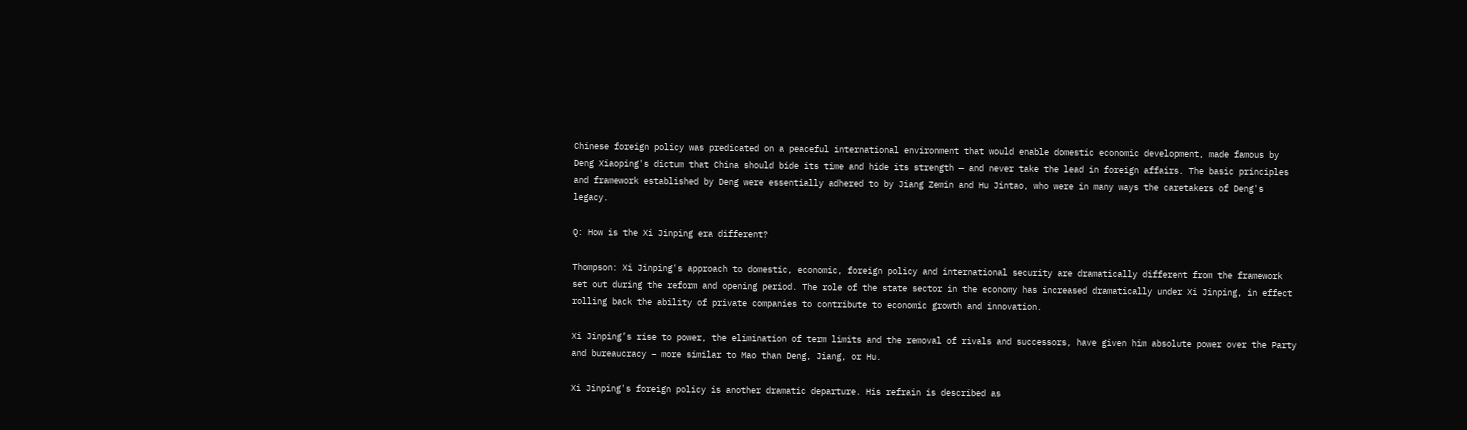Chinese foreign policy was predicated on a peaceful international environment that would enable domestic economic development, made famous by Deng Xiaoping's dictum that China should bide its time and hide its strength — and never take the lead in foreign affairs. The basic principles and framework established by Deng were essentially adhered to by Jiang Zemin and Hu Jintao, who were in many ways the caretakers of Deng's legacy.

Q: How is the Xi Jinping era different?

Thompson: Xi Jinping's approach to domestic, economic, foreign policy and international security are dramatically different from the framework set out during the reform and opening period. The role of the state sector in the economy has increased dramatically under Xi Jinping, in effect rolling back the ability of private companies to contribute to economic growth and innovation.

Xi Jinping’s rise to power, the elimination of term limits and the removal of rivals and successors, have given him absolute power over the Party and bureaucracy – more similar to Mao than Deng, Jiang, or Hu.

Xi Jinping's foreign policy is another dramatic departure. His refrain is described as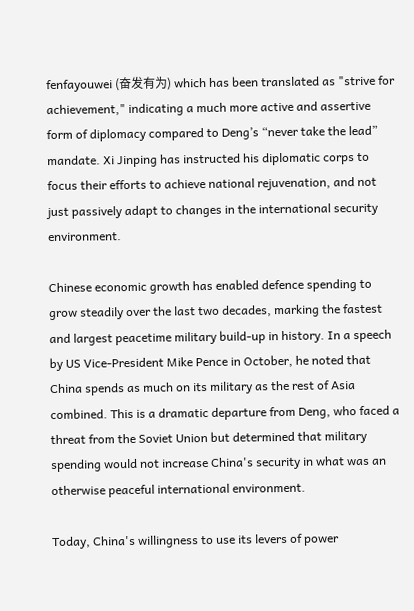fenfayouwei (奋发有为) which has been translated as "strive for achievement," indicating a much more active and assertive form of diplomacy compared to Deng’s “never take the lead” mandate. Xi Jinping has instructed his diplomatic corps to focus their efforts to achieve national rejuvenation, and not just passively adapt to changes in the international security environment.

Chinese economic growth has enabled defence spending to grow steadily over the last two decades, marking the fastest and largest peacetime military build-up in history. In a speech by US Vice-President Mike Pence in October, he noted that China spends as much on its military as the rest of Asia combined. This is a dramatic departure from Deng, who faced a threat from the Soviet Union but determined that military spending would not increase China's security in what was an otherwise peaceful international environment.

Today, China's willingness to use its levers of power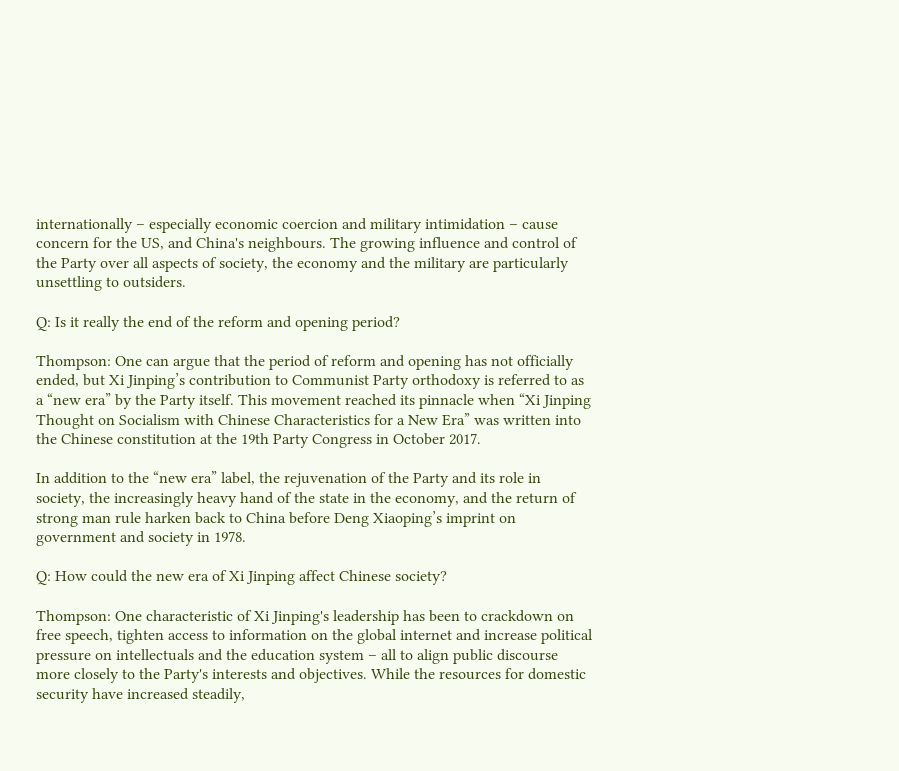internationally – especially economic coercion and military intimidation – cause concern for the US, and China's neighbours. The growing influence and control of the Party over all aspects of society, the economy and the military are particularly unsettling to outsiders.

Q: Is it really the end of the reform and opening period?

Thompson: One can argue that the period of reform and opening has not officially ended, but Xi Jinping’s contribution to Communist Party orthodoxy is referred to as a “new era” by the Party itself. This movement reached its pinnacle when “Xi Jinping Thought on Socialism with Chinese Characteristics for a New Era” was written into the Chinese constitution at the 19th Party Congress in October 2017.

In addition to the “new era” label, the rejuvenation of the Party and its role in society, the increasingly heavy hand of the state in the economy, and the return of strong man rule harken back to China before Deng Xiaoping’s imprint on government and society in 1978.

Q: How could the new era of Xi Jinping affect Chinese society?

Thompson: One characteristic of Xi Jinping's leadership has been to crackdown on free speech, tighten access to information on the global internet and increase political pressure on intellectuals and the education system – all to align public discourse more closely to the Party's interests and objectives. While the resources for domestic security have increased steadily,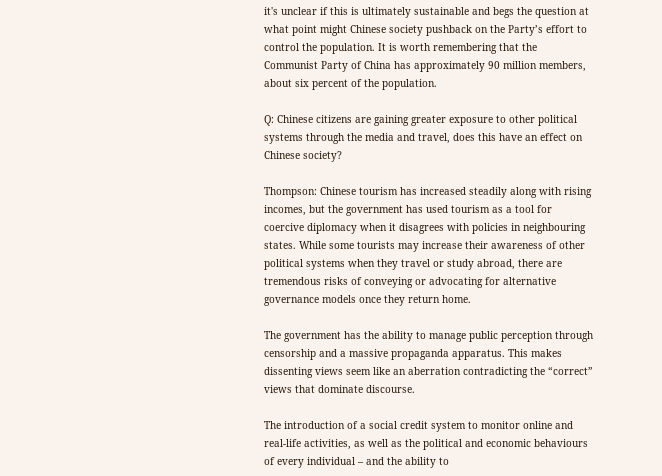it's unclear if this is ultimately sustainable and begs the question at what point might Chinese society pushback on the Party’s effort to control the population. It is worth remembering that the Communist Party of China has approximately 90 million members, about six percent of the population.

Q: Chinese citizens are gaining greater exposure to other political systems through the media and travel, does this have an effect on Chinese society?

Thompson: Chinese tourism has increased steadily along with rising incomes, but the government has used tourism as a tool for coercive diplomacy when it disagrees with policies in neighbouring states. While some tourists may increase their awareness of other political systems when they travel or study abroad, there are tremendous risks of conveying or advocating for alternative governance models once they return home.

The government has the ability to manage public perception through censorship and a massive propaganda apparatus. This makes dissenting views seem like an aberration contradicting the “correct” views that dominate discourse.

The introduction of a social credit system to monitor online and real-life activities, as well as the political and economic behaviours of every individual – and the ability to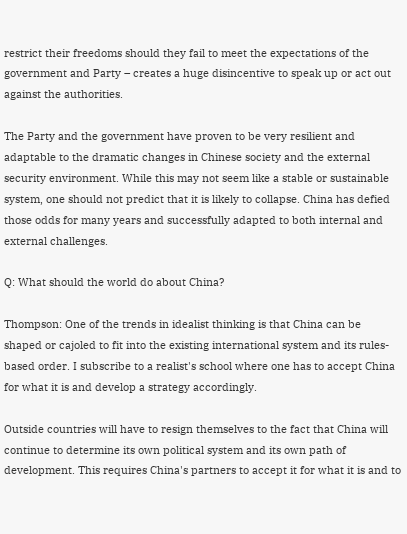restrict their freedoms should they fail to meet the expectations of the government and Party – creates a huge disincentive to speak up or act out against the authorities.

The Party and the government have proven to be very resilient and adaptable to the dramatic changes in Chinese society and the external security environment. While this may not seem like a stable or sustainable system, one should not predict that it is likely to collapse. China has defied those odds for many years and successfully adapted to both internal and external challenges.

Q: What should the world do about China?

Thompson: One of the trends in idealist thinking is that China can be shaped or cajoled to fit into the existing international system and its rules-based order. I subscribe to a realist's school where one has to accept China for what it is and develop a strategy accordingly.

Outside countries will have to resign themselves to the fact that China will continue to determine its own political system and its own path of development. This requires China's partners to accept it for what it is and to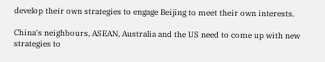develop their own strategies to engage Beijing to meet their own interests.

China's neighbours, ASEAN, Australia and the US need to come up with new strategies to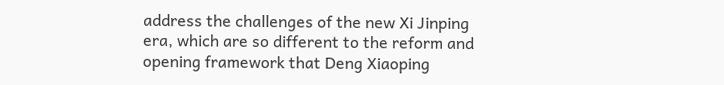address the challenges of the new Xi Jinping era, which are so different to the reform and opening framework that Deng Xiaoping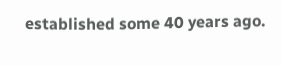established some 40 years ago.